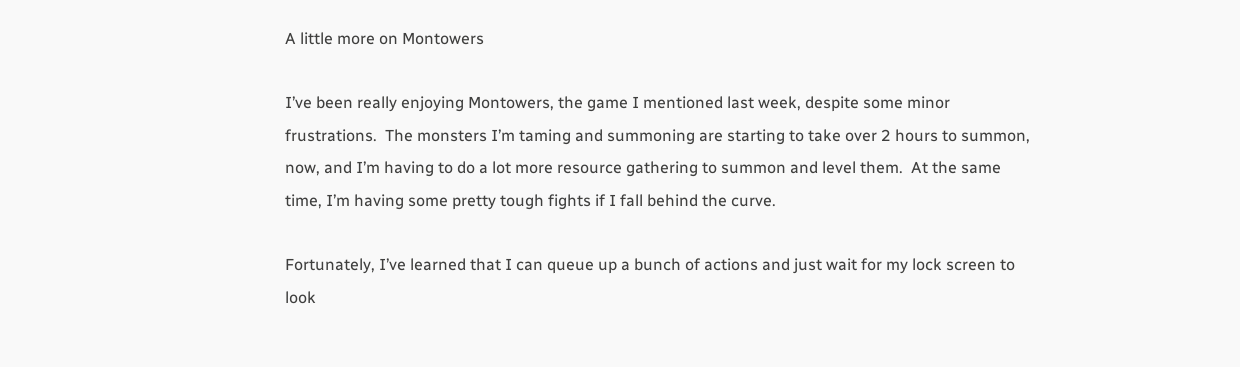A little more on Montowers

I’ve been really enjoying Montowers, the game I mentioned last week, despite some minor frustrations.  The monsters I’m taming and summoning are starting to take over 2 hours to summon, now, and I’m having to do a lot more resource gathering to summon and level them.  At the same time, I’m having some pretty tough fights if I fall behind the curve.

Fortunately, I’ve learned that I can queue up a bunch of actions and just wait for my lock screen to look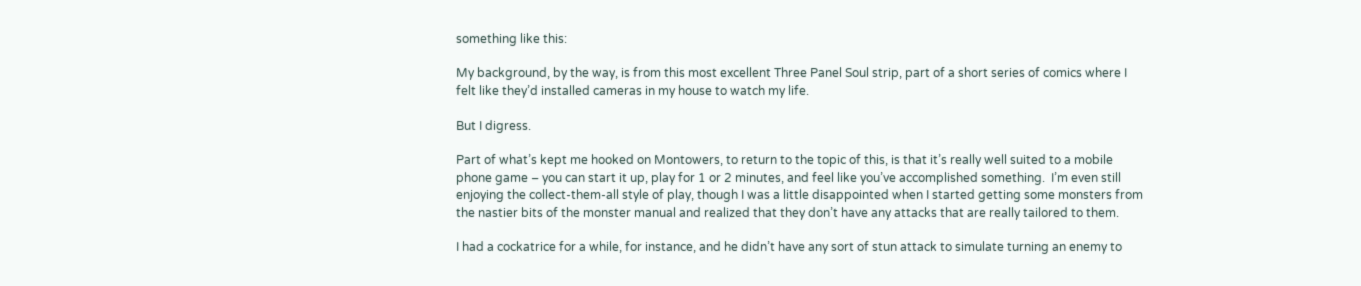something like this:

My background, by the way, is from this most excellent Three Panel Soul strip, part of a short series of comics where I felt like they’d installed cameras in my house to watch my life.

But I digress.

Part of what’s kept me hooked on Montowers, to return to the topic of this, is that it’s really well suited to a mobile phone game – you can start it up, play for 1 or 2 minutes, and feel like you’ve accomplished something.  I’m even still enjoying the collect-them-all style of play, though I was a little disappointed when I started getting some monsters from the nastier bits of the monster manual and realized that they don’t have any attacks that are really tailored to them.

I had a cockatrice for a while, for instance, and he didn’t have any sort of stun attack to simulate turning an enemy to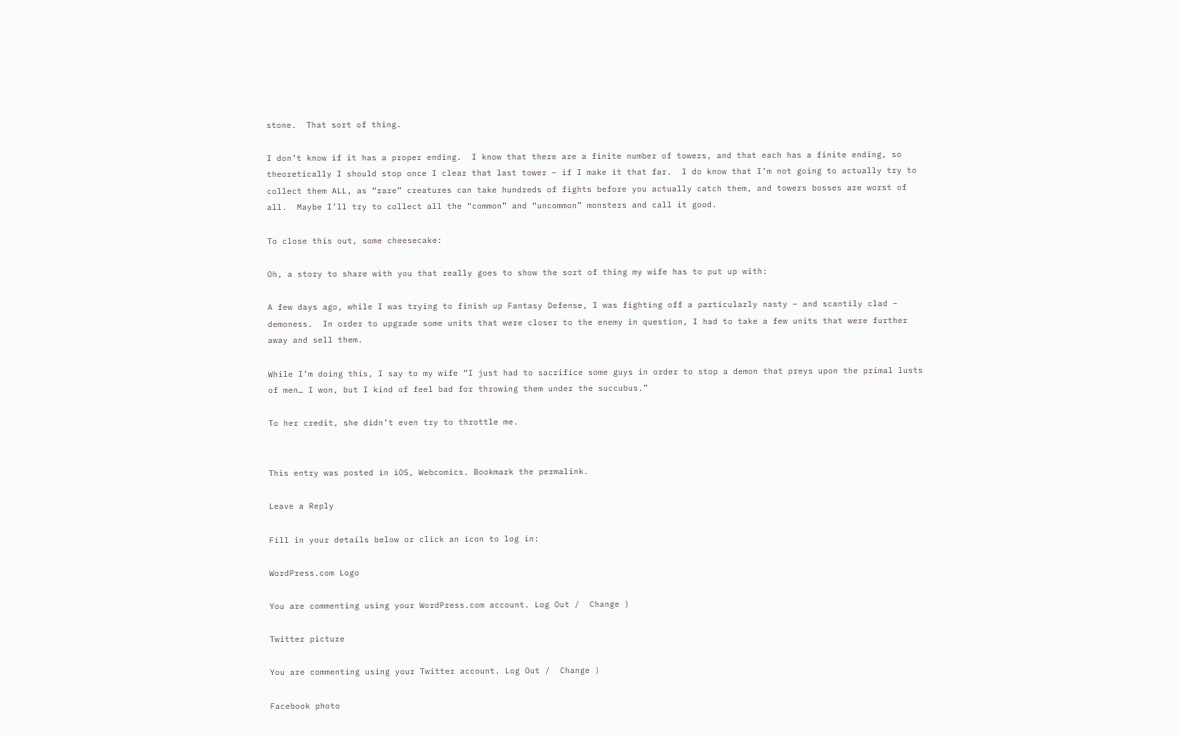stone.  That sort of thing.

I don’t know if it has a proper ending.  I know that there are a finite number of towers, and that each has a finite ending, so theoretically I should stop once I clear that last tower – if I make it that far.  I do know that I’m not going to actually try to collect them ALL, as “rare” creatures can take hundreds of fights before you actually catch them, and towers bosses are worst of all.  Maybe I’ll try to collect all the “common” and “uncommon” monsters and call it good.

To close this out, some cheesecake:

Oh, a story to share with you that really goes to show the sort of thing my wife has to put up with:

A few days ago, while I was trying to finish up Fantasy Defense, I was fighting off a particularly nasty – and scantily clad – demoness.  In order to upgrade some units that were closer to the enemy in question, I had to take a few units that were further away and sell them.

While I’m doing this, I say to my wife “I just had to sacrifice some guys in order to stop a demon that preys upon the primal lusts of men… I won, but I kind of feel bad for throwing them under the succubus.”

To her credit, she didn’t even try to throttle me.


This entry was posted in iOS, Webcomics. Bookmark the permalink.

Leave a Reply

Fill in your details below or click an icon to log in:

WordPress.com Logo

You are commenting using your WordPress.com account. Log Out /  Change )

Twitter picture

You are commenting using your Twitter account. Log Out /  Change )

Facebook photo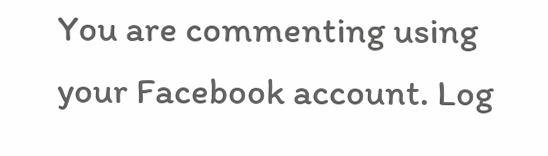You are commenting using your Facebook account. Log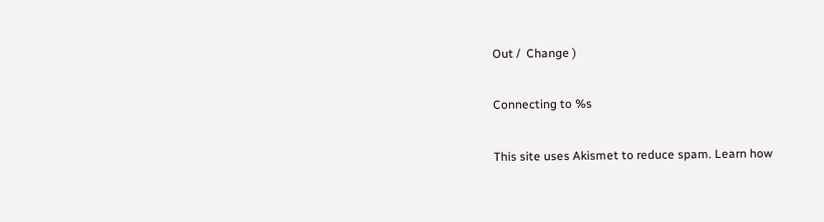Out /  Change )

Connecting to %s

This site uses Akismet to reduce spam. Learn how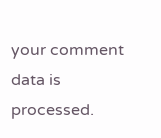your comment data is processed.